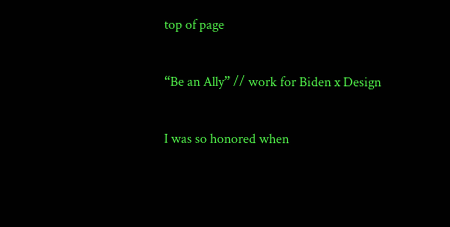top of page

“Be an Ally” // work for Biden x Design

I was so honored when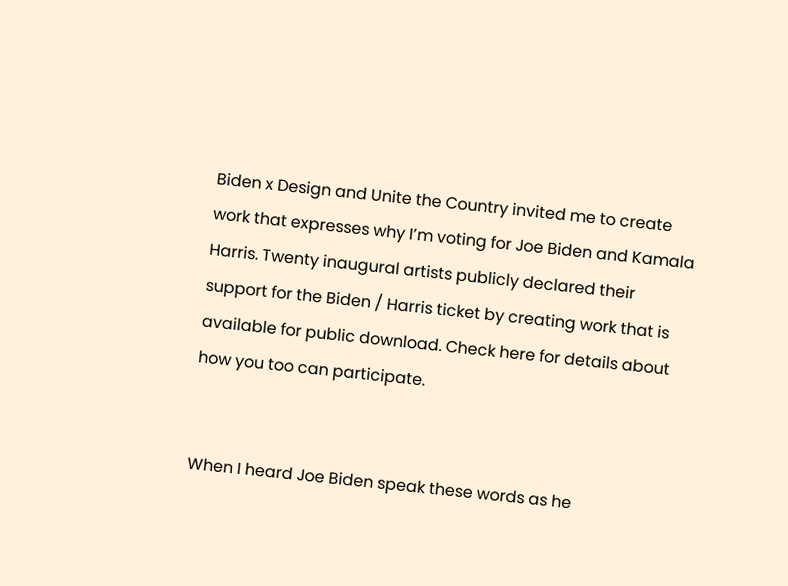Biden x Design and Unite the Country invited me to create work that expresses why I’m voting for Joe Biden and Kamala Harris. Twenty inaugural artists publicly declared their support for the Biden / Harris ticket by creating work that is available for public download. Check here for details about how you too can participate.


When I heard Joe Biden speak these words as he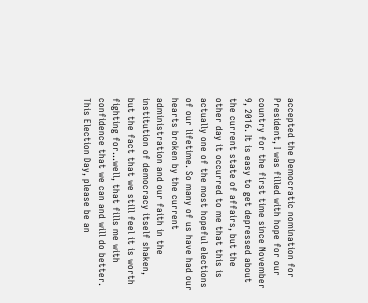accepted the Democratic nomination for President, I was filled with hope for our country for the first time since November 9, 2016. It is easy to get depressed about the current state of affairs, but the other day it occurred to me that this is actually one of the most hopeful elections of our lifetime. So many of us have had our hearts broken by the current administration and our faith in the institution of democracy itself shaken, but the fact that we still feel it is worth fighting for...well, that fills me with confidence that we can and will do better. This Election Day, please be an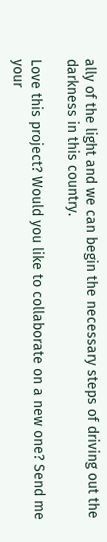ally of the light and we can begin the necessary steps of driving out the darkness in this country.

Love this project? Would you like to collaborate on a new one? Send me your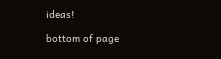ideas!

bottom of page